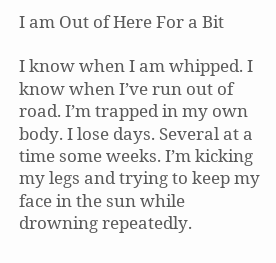I am Out of Here For a Bit

I know when I am whipped. I know when I’ve run out of road. I’m trapped in my own body. I lose days. Several at a time some weeks. I’m kicking my legs and trying to keep my face in the sun while drowning repeatedly.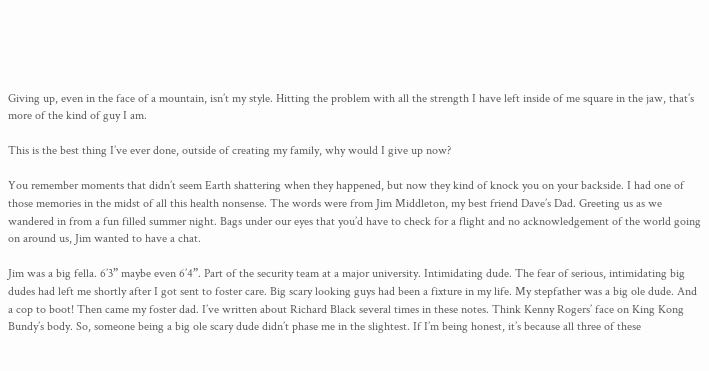Giving up, even in the face of a mountain, isn’t my style. Hitting the problem with all the strength I have left inside of me square in the jaw, that’s more of the kind of guy I am.

This is the best thing I’ve ever done, outside of creating my family, why would I give up now?

You remember moments that didn’t seem Earth shattering when they happened, but now they kind of knock you on your backside. I had one of those memories in the midst of all this health nonsense. The words were from Jim Middleton, my best friend Dave’s Dad. Greeting us as we wandered in from a fun filled summer night. Bags under our eyes that you’d have to check for a flight and no acknowledgement of the world going on around us, Jim wanted to have a chat.

Jim was a big fella. 6’3” maybe even 6’4”. Part of the security team at a major university. Intimidating dude. The fear of serious, intimidating big dudes had left me shortly after I got sent to foster care. Big scary looking guys had been a fixture in my life. My stepfather was a big ole dude. And a cop to boot! Then came my foster dad. I’ve written about Richard Black several times in these notes. Think Kenny Rogers’ face on King Kong Bundy’s body. So, someone being a big ole scary dude didn’t phase me in the slightest. If I’m being honest, it’s because all three of these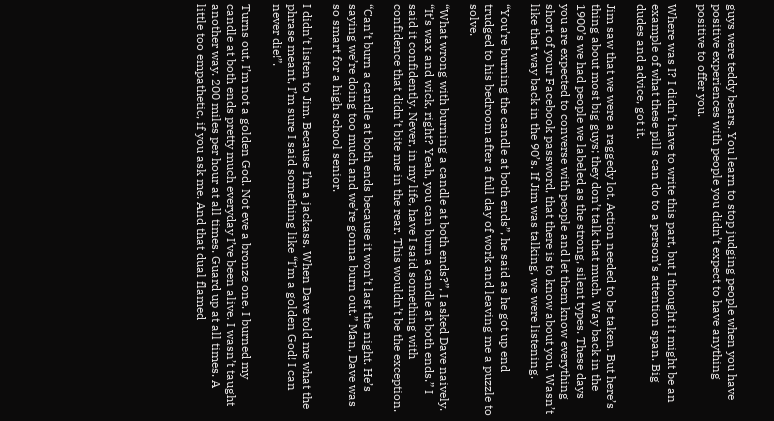guys were teddy bears. You learn to stop judging people when you have positive experiences with people you didn’t expect to have anything positive to offer you.

Where was I? I didn’t have to write this part, but I thought it might be an example of what these pills can do to a person’s attention span. Big dudes and advice, got it.

Jim saw that we were a raggedy lot. Action needed to be taken. But here’s thing about most big guys; they don’t talk that much. Way back in the 1900’s we had people we labeled as the strong, silent types. These days you are expected to converse with people and let them know everything short of your Facebook password, that there is to know about you. Wasn’t like that way back in the 90’s. If Jim was talking, we were listening.

“You’re burning the candle at both ends”, he said as he got up end trudged to his bedroom after a full day of work and leaving me a puzzle to solve.

“What wrong with burning a candle at both ends?”, I asked Dave naively. “It’s wax and wick, right? Yeah, you can burn a candle at both ends.” I said it confidently. Never, in my life, have I said something with confidence that didn’t bite me in the rear. This wouldn’t be the exception.

“Can’t burn a candle at both ends because it won’t last the night. He’s saying we’re doing too much and we’re gonna burn out.” Man, Dave was so smart for a high school senior.

I didn’t listen to Jim. Because I’m a jackass. When Dave told me what the phrase meant, I’m sure I said something like “I’m a golden God! I can never die!”.

Turns out, I’m not a golden God. Not eve a bronze one. I burned my candle at both ends pretty much everyday I’ve been alive. I wasn’t taught another way. 200 miles per hour at all times. Guard up at all times. A little too empathetic, if you ask me. And that dual flamed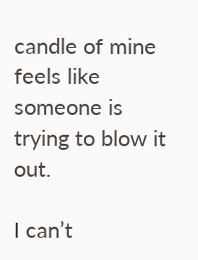candle of mine feels like someone is trying to blow it out.

I can’t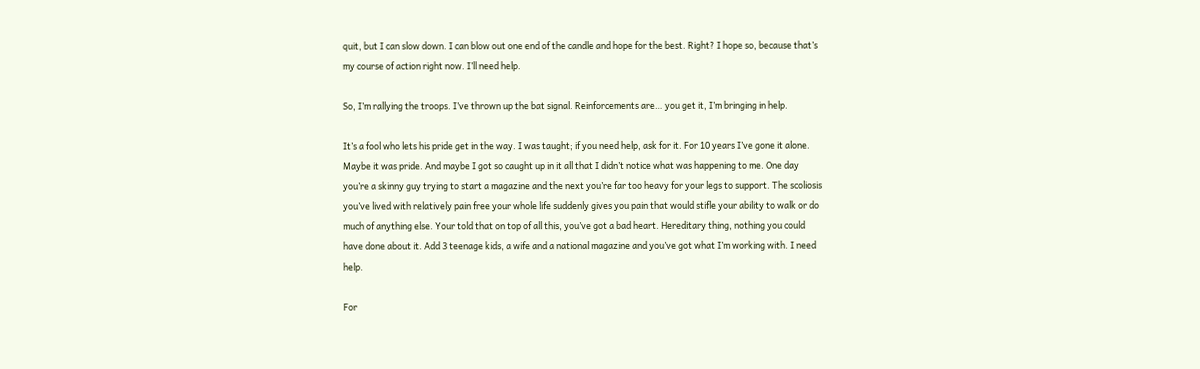quit, but I can slow down. I can blow out one end of the candle and hope for the best. Right? I hope so, because that’s my course of action right now. I’ll need help.

So, I’m rallying the troops. I’ve thrown up the bat signal. Reinforcements are… you get it, I’m bringing in help.

It’s a fool who lets his pride get in the way. I was taught; if you need help, ask for it. For 10 years I’ve gone it alone. Maybe it was pride. And maybe I got so caught up in it all that I didn’t notice what was happening to me. One day you’re a skinny guy trying to start a magazine and the next you’re far too heavy for your legs to support. The scoliosis you’ve lived with relatively pain free your whole life suddenly gives you pain that would stifle your ability to walk or do much of anything else. Your told that on top of all this, you’ve got a bad heart. Hereditary thing, nothing you could have done about it. Add 3 teenage kids, a wife and a national magazine and you’ve got what I’m working with. I need help.

For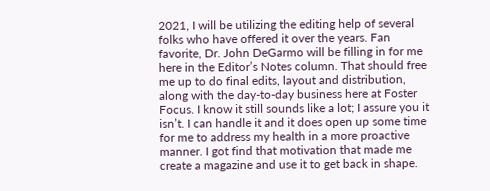2021, I will be utilizing the editing help of several folks who have offered it over the years. Fan favorite, Dr. John DeGarmo will be filling in for me here in the Editor’s Notes column. That should free me up to do final edits, layout and distribution, along with the day-to-day business here at Foster Focus. I know it still sounds like a lot; I assure you it isn’t. I can handle it and it does open up some time for me to address my health in a more proactive manner. I got find that motivation that made me create a magazine and use it to get back in shape.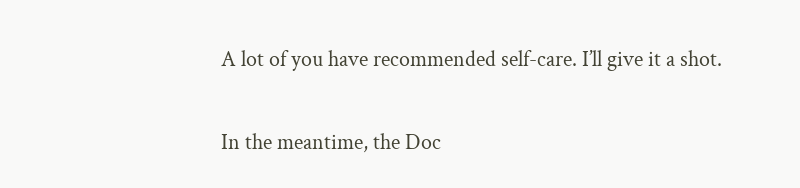A lot of you have recommended self-care. I’ll give it a shot.

In the meantime, the Doc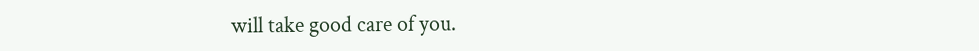will take good care of you.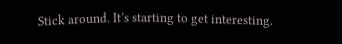Stick around. It’s starting to get interesting.